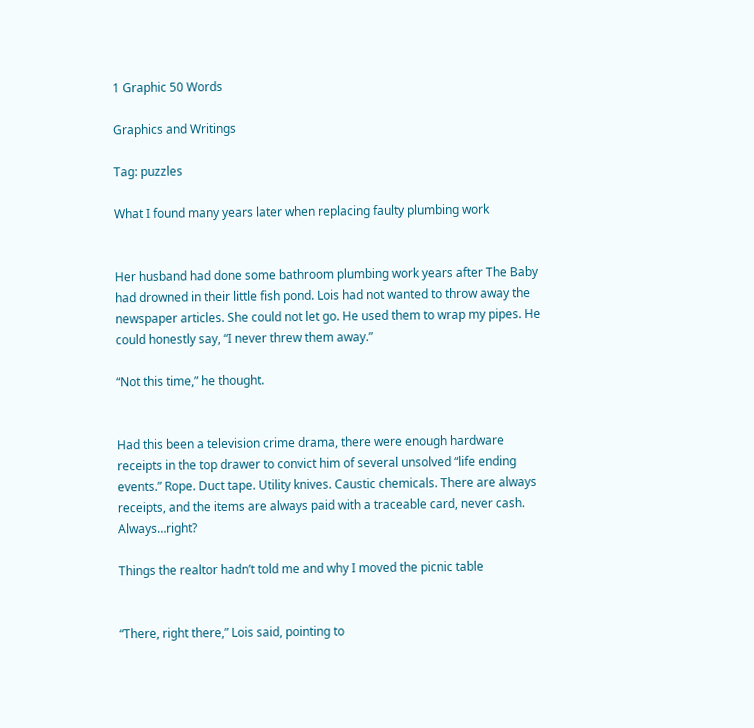1 Graphic 50 Words

Graphics and Writings

Tag: puzzles

What I found many years later when replacing faulty plumbing work


Her husband had done some bathroom plumbing work years after The Baby had drowned in their little fish pond. Lois had not wanted to throw away the newspaper articles. She could not let go. He used them to wrap my pipes. He could honestly say, “I never threw them away.”

“Not this time,” he thought.


Had this been a television crime drama, there were enough hardware receipts in the top drawer to convict him of several unsolved “life ending events.” Rope. Duct tape. Utility knives. Caustic chemicals. There are always receipts, and the items are always paid with a traceable card, never cash. Always…right?

Things the realtor hadn’t told me and why I moved the picnic table


“There, right there,” Lois said, pointing to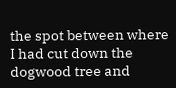the spot between where I had cut down the dogwood tree and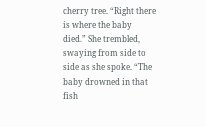cherry tree. “Right there is where the baby died.” She trembled, swaying from side to side as she spoke. “The baby drowned in that fish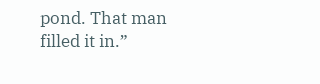pond. That man filled it in.”